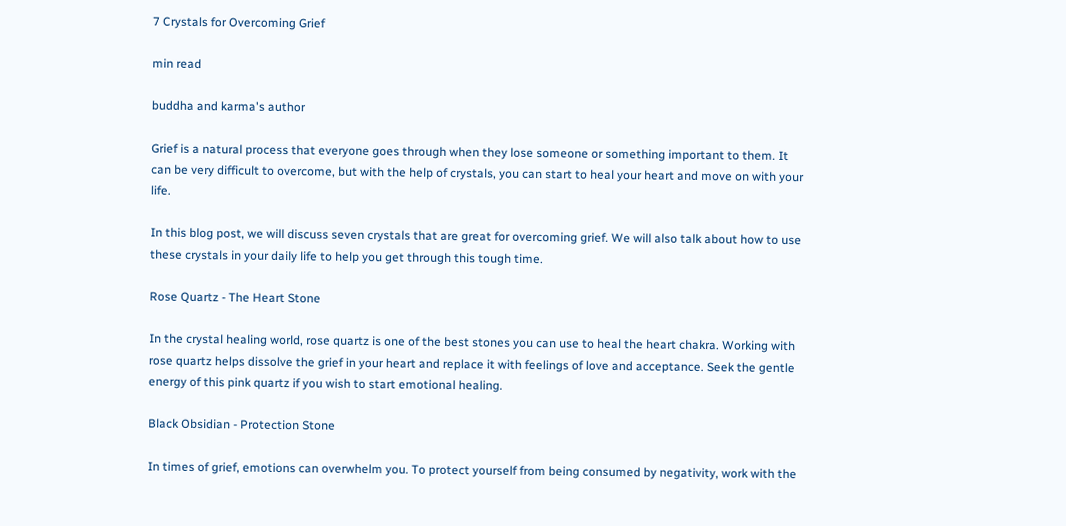7 Crystals for Overcoming Grief

min read

buddha and karma's author

Grief is a natural process that everyone goes through when they lose someone or something important to them. It can be very difficult to overcome, but with the help of crystals, you can start to heal your heart and move on with your life.

In this blog post, we will discuss seven crystals that are great for overcoming grief. We will also talk about how to use these crystals in your daily life to help you get through this tough time.

Rose Quartz - The Heart Stone

In the crystal healing world, rose quartz is one of the best stones you can use to heal the heart chakra. Working with rose quartz helps dissolve the grief in your heart and replace it with feelings of love and acceptance. Seek the gentle energy of this pink quartz if you wish to start emotional healing.

Black Obsidian - Protection Stone

In times of grief, emotions can overwhelm you. To protect yourself from being consumed by negativity, work with the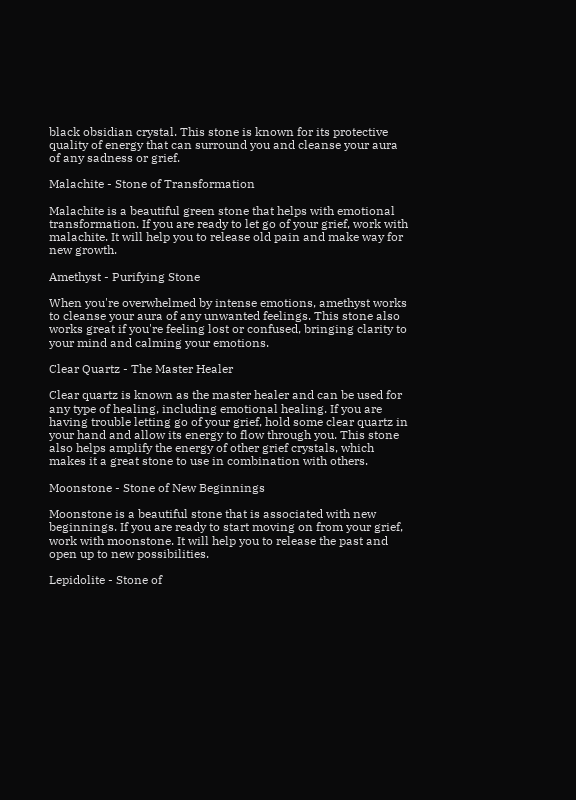black obsidian crystal. This stone is known for its protective quality of energy that can surround you and cleanse your aura of any sadness or grief.

Malachite - Stone of Transformation

Malachite is a beautiful green stone that helps with emotional transformation. If you are ready to let go of your grief, work with malachite. It will help you to release old pain and make way for new growth.

Amethyst - Purifying Stone

When you're overwhelmed by intense emotions, amethyst works to cleanse your aura of any unwanted feelings. This stone also works great if you're feeling lost or confused, bringing clarity to your mind and calming your emotions.

Clear Quartz - The Master Healer

Clear quartz is known as the master healer and can be used for any type of healing, including emotional healing. If you are having trouble letting go of your grief, hold some clear quartz in your hand and allow its energy to flow through you. This stone also helps amplify the energy of other grief crystals, which makes it a great stone to use in combination with others.

Moonstone - Stone of New Beginnings

Moonstone is a beautiful stone that is associated with new beginnings. If you are ready to start moving on from your grief, work with moonstone. It will help you to release the past and open up to new possibilities.

Lepidolite - Stone of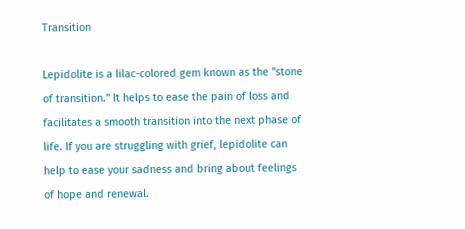Transition

Lepidolite is a lilac-colored gem known as the "stone of transition." It helps to ease the pain of loss and facilitates a smooth transition into the next phase of life. If you are struggling with grief, lepidolite can help to ease your sadness and bring about feelings of hope and renewal.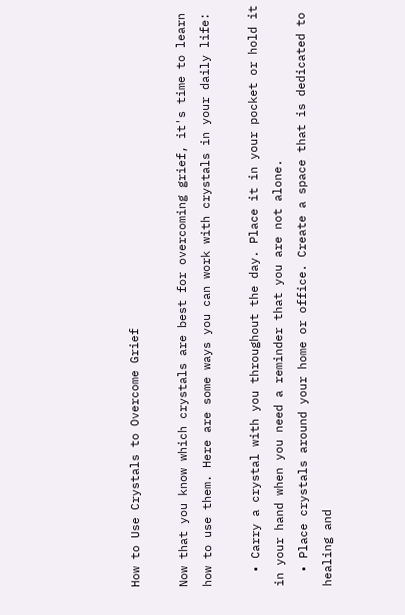How to Use Crystals to Overcome Grief

Now that you know which crystals are best for overcoming grief, it's time to learn how to use them. Here are some ways you can work with crystals in your daily life:

  • Carry a crystal with you throughout the day. Place it in your pocket or hold it in your hand when you need a reminder that you are not alone.
  • Place crystals around your home or office. Create a space that is dedicated to healing and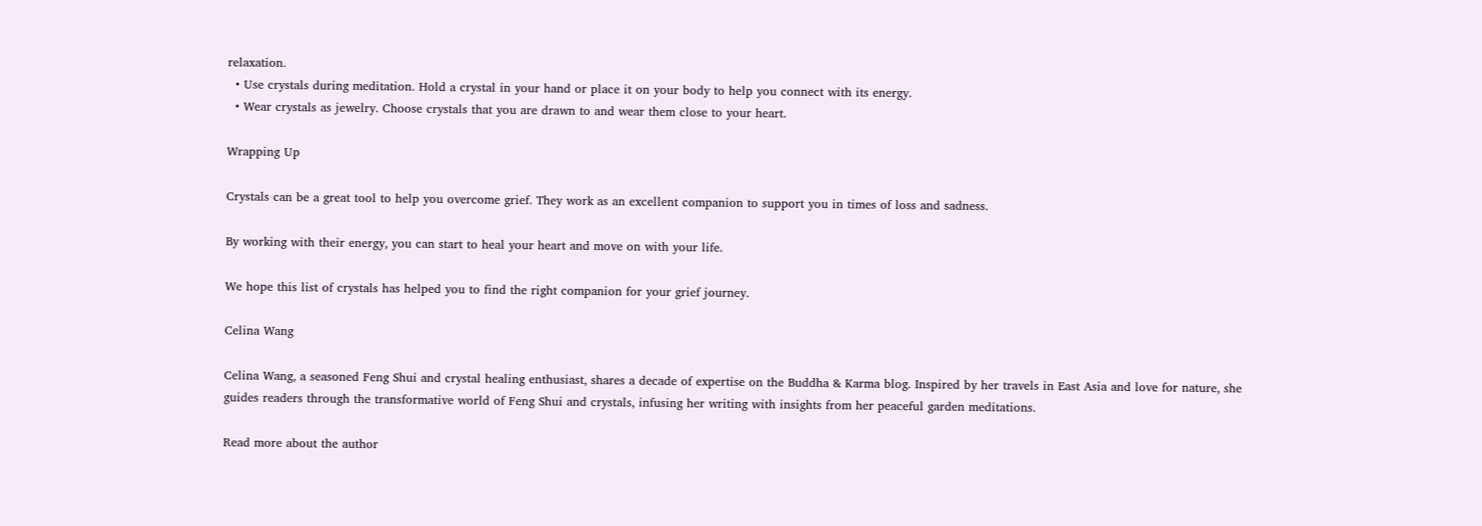relaxation.
  • Use crystals during meditation. Hold a crystal in your hand or place it on your body to help you connect with its energy.
  • Wear crystals as jewelry. Choose crystals that you are drawn to and wear them close to your heart.

Wrapping Up

Crystals can be a great tool to help you overcome grief. They work as an excellent companion to support you in times of loss and sadness.

By working with their energy, you can start to heal your heart and move on with your life.

We hope this list of crystals has helped you to find the right companion for your grief journey.

Celina Wang

Celina Wang, a seasoned Feng Shui and crystal healing enthusiast, shares a decade of expertise on the Buddha & Karma blog. Inspired by her travels in East Asia and love for nature, she guides readers through the transformative world of Feng Shui and crystals, infusing her writing with insights from her peaceful garden meditations.

Read more about the author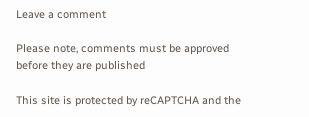Leave a comment

Please note, comments must be approved before they are published

This site is protected by reCAPTCHA and the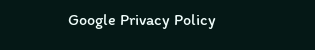Google Privacy Policy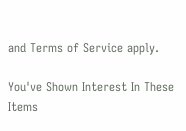and Terms of Service apply.

You've Shown Interest In These Items